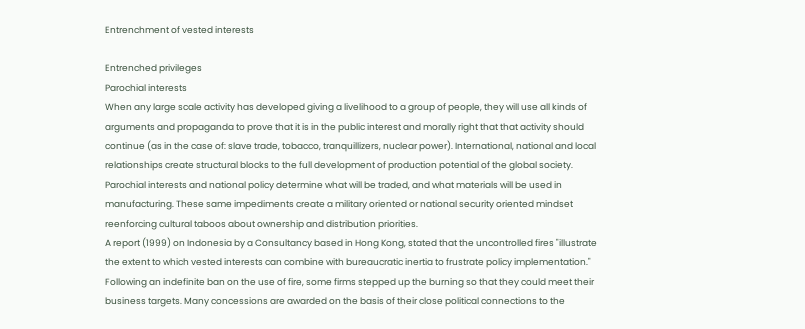Entrenchment of vested interests

Entrenched privileges
Parochial interests
When any large scale activity has developed giving a livelihood to a group of people, they will use all kinds of arguments and propaganda to prove that it is in the public interest and morally right that that activity should continue (as in the case of: slave trade, tobacco, tranquillizers, nuclear power). International, national and local relationships create structural blocks to the full development of production potential of the global society. Parochial interests and national policy determine what will be traded, and what materials will be used in manufacturing. These same impediments create a military oriented or national security oriented mindset reenforcing cultural taboos about ownership and distribution priorities.
A report (1999) on Indonesia by a Consultancy based in Hong Kong, stated that the uncontrolled fires "illustrate the extent to which vested interests can combine with bureaucratic inertia to frustrate policy implementation." Following an indefinite ban on the use of fire, some firms stepped up the burning so that they could meet their business targets. Many concessions are awarded on the basis of their close political connections to the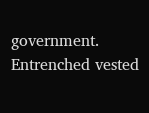government.
Entrenched vested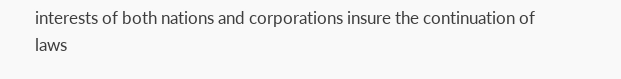interests of both nations and corporations insure the continuation of laws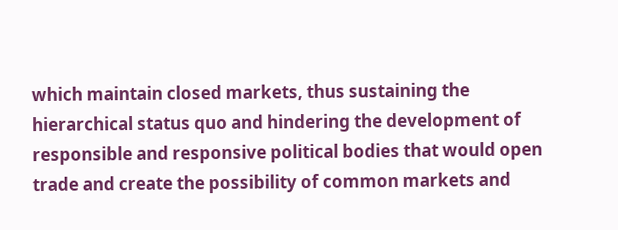which maintain closed markets, thus sustaining the hierarchical status quo and hindering the development of responsible and responsive political bodies that would open trade and create the possibility of common markets and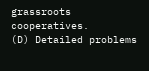grassroots cooperatives.
(D) Detailed problems